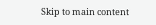Skip to main content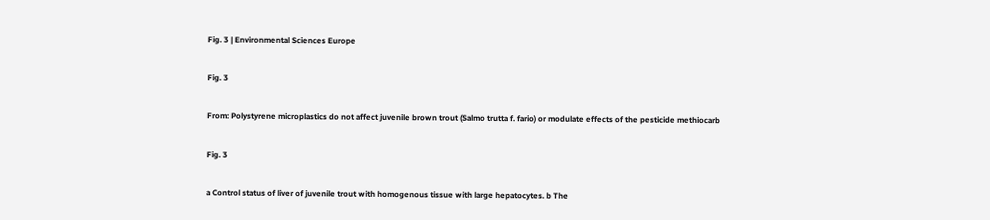Fig. 3 | Environmental Sciences Europe

Fig. 3

From: Polystyrene microplastics do not affect juvenile brown trout (Salmo trutta f. fario) or modulate effects of the pesticide methiocarb

Fig. 3

a Control status of liver of juvenile trout with homogenous tissue with large hepatocytes. b The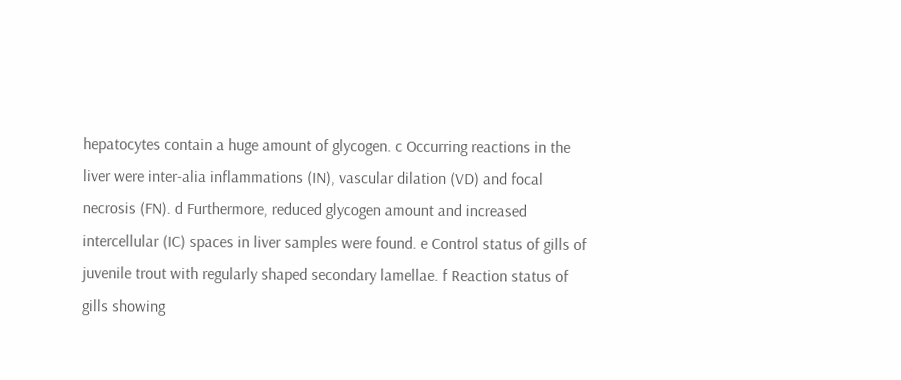hepatocytes contain a huge amount of glycogen. c Occurring reactions in the liver were inter-alia inflammations (IN), vascular dilation (VD) and focal necrosis (FN). d Furthermore, reduced glycogen amount and increased intercellular (IC) spaces in liver samples were found. e Control status of gills of juvenile trout with regularly shaped secondary lamellae. f Reaction status of gills showing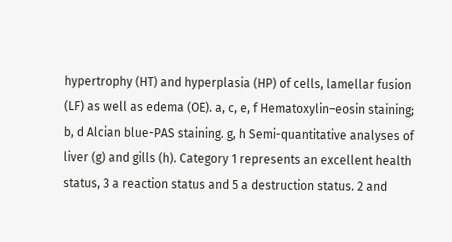hypertrophy (HT) and hyperplasia (HP) of cells, lamellar fusion (LF) as well as edema (OE). a, c, e, f Hematoxylin–eosin staining; b, d Alcian blue-PAS staining. g, h Semi-quantitative analyses of liver (g) and gills (h). Category 1 represents an excellent health status, 3 a reaction status and 5 a destruction status. 2 and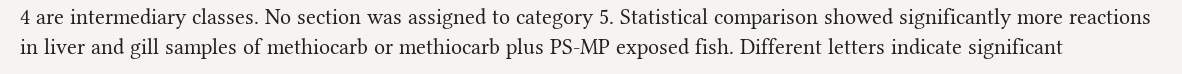4 are intermediary classes. No section was assigned to category 5. Statistical comparison showed significantly more reactions in liver and gill samples of methiocarb or methiocarb plus PS-MP exposed fish. Different letters indicate significant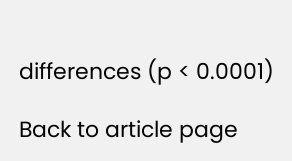differences (p < 0.0001)

Back to article page